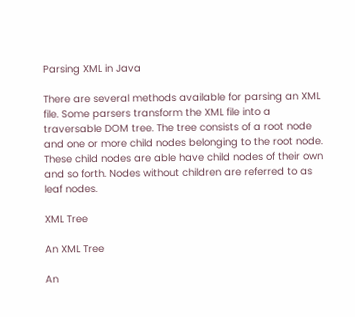Parsing XML in Java

There are several methods available for parsing an XML file. Some parsers transform the XML file into a traversable DOM tree. The tree consists of a root node and one or more child nodes belonging to the root node. These child nodes are able have child nodes of their own and so forth. Nodes without children are referred to as leaf nodes.

XML Tree

An XML Tree

An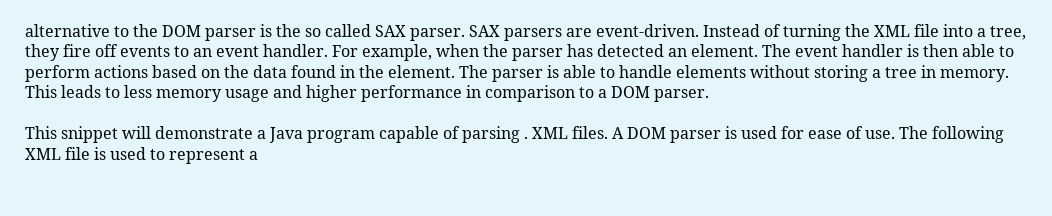alternative to the DOM parser is the so called SAX parser. SAX parsers are event-driven. Instead of turning the XML file into a tree, they fire off events to an event handler. For example, when the parser has detected an element. The event handler is then able to perform actions based on the data found in the element. The parser is able to handle elements without storing a tree in memory. This leads to less memory usage and higher performance in comparison to a DOM parser.

This snippet will demonstrate a Java program capable of parsing . XML files. A DOM parser is used for ease of use. The following XML file is used to represent a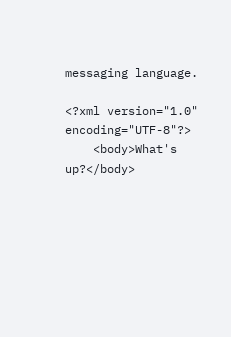messaging language.

<?xml version="1.0" encoding="UTF-8"?>
    <body>What's up?</body>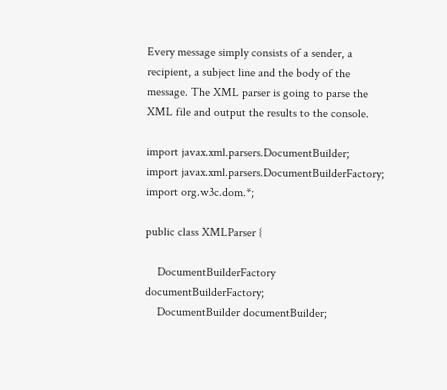Every message simply consists of a sender, a recipient, a subject line and the body of the message. The XML parser is going to parse the XML file and output the results to the console.

import javax.xml.parsers.DocumentBuilder;
import javax.xml.parsers.DocumentBuilderFactory;
import org.w3c.dom.*;

public class XMLParser {

    DocumentBuilderFactory documentBuilderFactory;
    DocumentBuilder documentBuilder;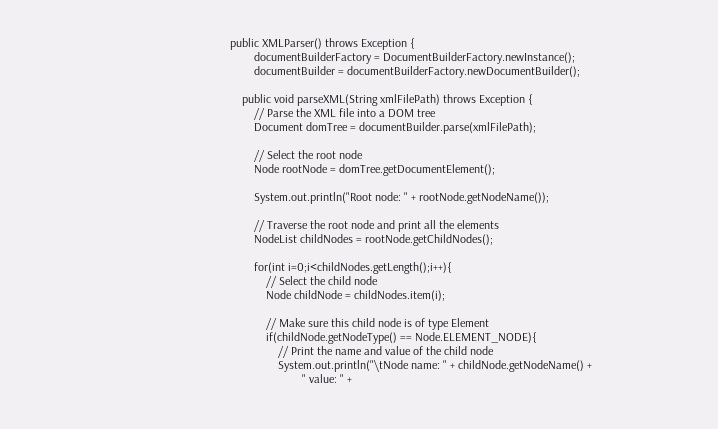public XMLParser() throws Exception {
        documentBuilderFactory = DocumentBuilderFactory.newInstance();
        documentBuilder = documentBuilderFactory.newDocumentBuilder();

    public void parseXML(String xmlFilePath) throws Exception {
        // Parse the XML file into a DOM tree
        Document domTree = documentBuilder.parse(xmlFilePath);

        // Select the root node
        Node rootNode = domTree.getDocumentElement();

        System.out.println("Root node: " + rootNode.getNodeName());

        // Traverse the root node and print all the elements
        NodeList childNodes = rootNode.getChildNodes();

        for(int i=0;i<childNodes.getLength();i++){
            // Select the child node
            Node childNode = childNodes.item(i);

            // Make sure this child node is of type Element
            if(childNode.getNodeType() == Node.ELEMENT_NODE){
                // Print the name and value of the child node
                System.out.println("\tNode name: " + childNode.getNodeName() +
                        " value: " +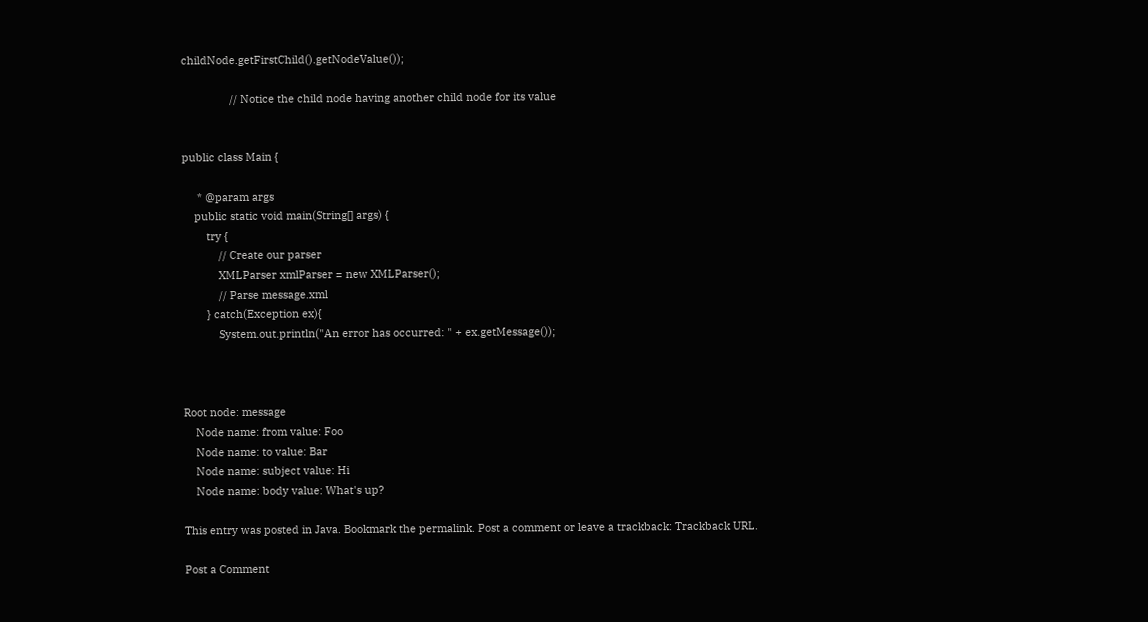childNode.getFirstChild().getNodeValue());

                // Notice the child node having another child node for its value


public class Main {

     * @param args
    public static void main(String[] args) {
        try {
            // Create our parser
            XMLParser xmlParser = new XMLParser();
            // Parse message.xml
        } catch(Exception ex){
            System.out.println("An error has occurred: " + ex.getMessage());



Root node: message
    Node name: from value: Foo
    Node name: to value: Bar
    Node name: subject value: Hi
    Node name: body value: What's up?

This entry was posted in Java. Bookmark the permalink. Post a comment or leave a trackback: Trackback URL.

Post a Comment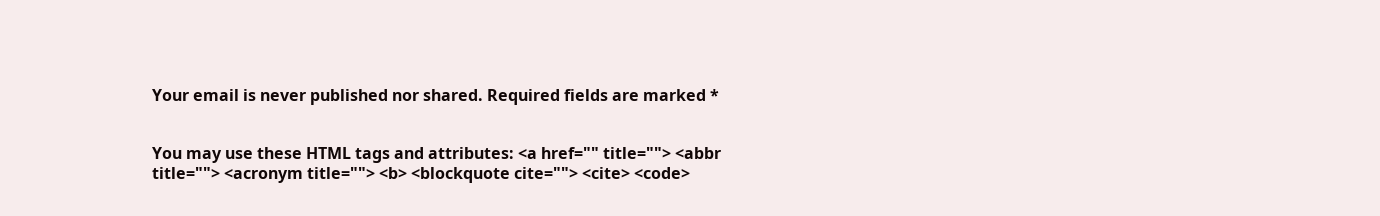Your email is never published nor shared. Required fields are marked *


You may use these HTML tags and attributes: <a href="" title=""> <abbr title=""> <acronym title=""> <b> <blockquote cite=""> <cite> <code>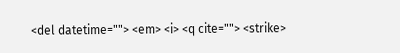<del datetime=""> <em> <i> <q cite=""> <strike>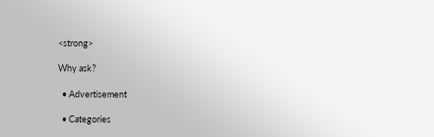<strong>

Why ask?

  • Advertisement

  • Categories